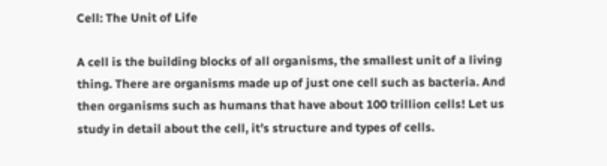Cell: The Unit of Life

A cell is the building blocks of all organisms, the smallest unit of a living thing. There are organisms made up of just one cell such as bacteria. And then organisms such as humans that have about 100 trillion cells! Let us study in detail about the cell, it’s structure and types of cells.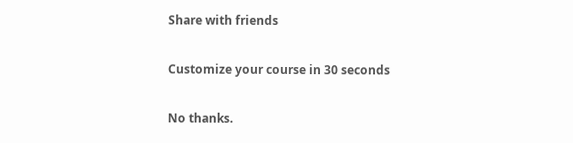Share with friends

Customize your course in 30 seconds

No thanks.